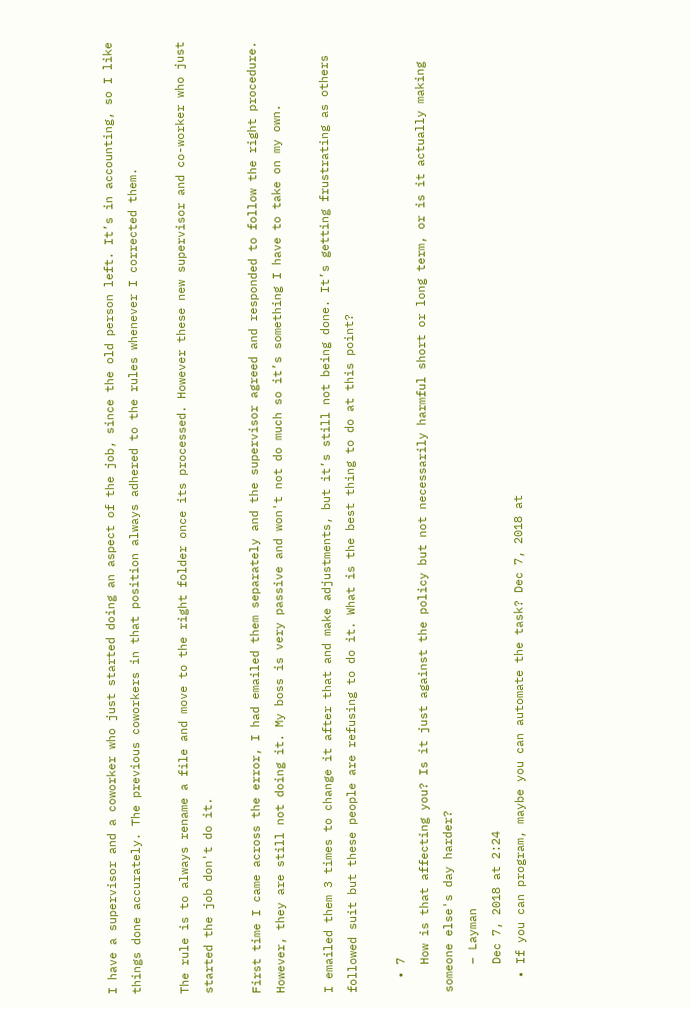I have a supervisor and a coworker who just started doing an aspect of the job, since the old person left. It’s in accounting, so I like things done accurately. The previous coworkers in that position always adhered to the rules whenever I corrected them.

The rule is to always rename a file and move to the right folder once its processed. However these new supervisor and co-worker who just started the job don't do it.

First time I came across the error, I had emailed them separately and the supervisor agreed and responded to follow the right procedure. However, they are still not doing it. My boss is very passive and won't not do much so it’s something I have to take on my own.

I emailed them 3 times to change it after that and make adjustments, but it’s still not being done. It’s getting frustrating as others followed suit but these people are refusing to do it. What is the best thing to do at this point?

  • 7
    How is that affecting you? Is it just against the policy but not necessarily harmful short or long term, or is it actually making someone else's day harder?
    – Layman
    Dec 7, 2018 at 2:24
  • If you can program, maybe you can automate the task? Dec 7, 2018 at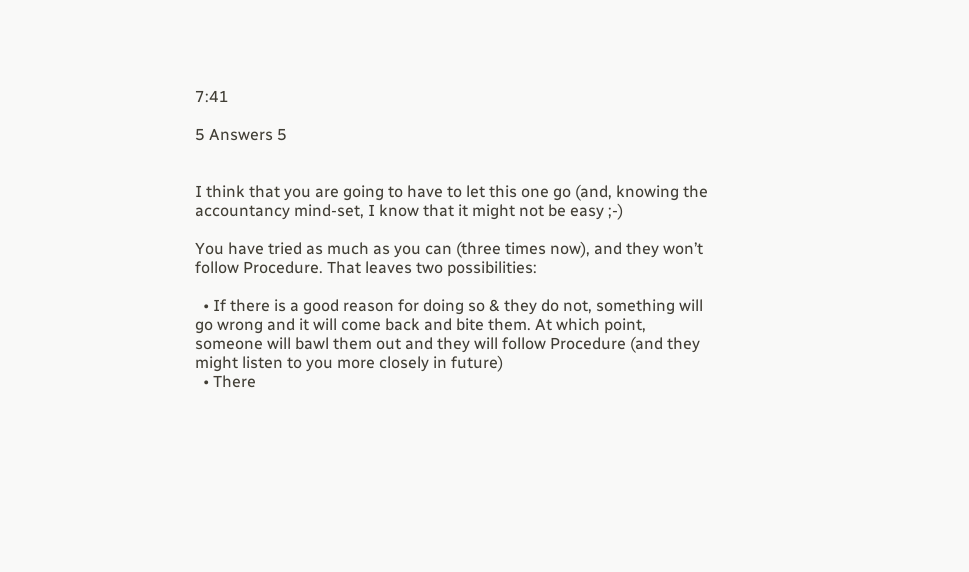7:41

5 Answers 5


I think that you are going to have to let this one go (and, knowing the accountancy mind-set, I know that it might not be easy ;-)

You have tried as much as you can (three times now), and they won’t follow Procedure. That leaves two possibilities:

  • If there is a good reason for doing so & they do not, something will go wrong and it will come back and bite them. At which point, someone will bawl them out and they will follow Procedure (and they might listen to you more closely in future)
  • There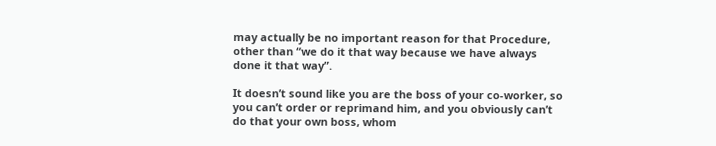may actually be no important reason for that Procedure, other than “we do it that way because we have always done it that way”.

It doesn’t sound like you are the boss of your co-worker, so you can’t order or reprimand him, and you obviously can’t do that your own boss, whom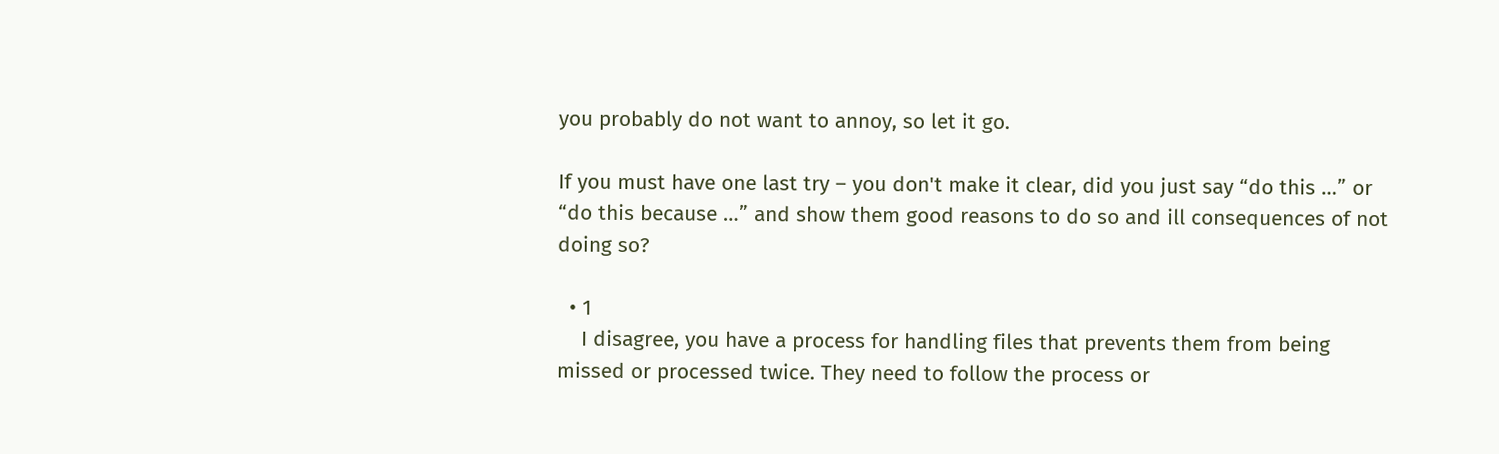you probably do not want to annoy, so let it go.

If you must have one last try – you don't make it clear, did you just say “do this …” or “do this because …” and show them good reasons to do so and ill consequences of not doing so?

  • 1
    I disagree, you have a process for handling files that prevents them from being missed or processed twice. They need to follow the process or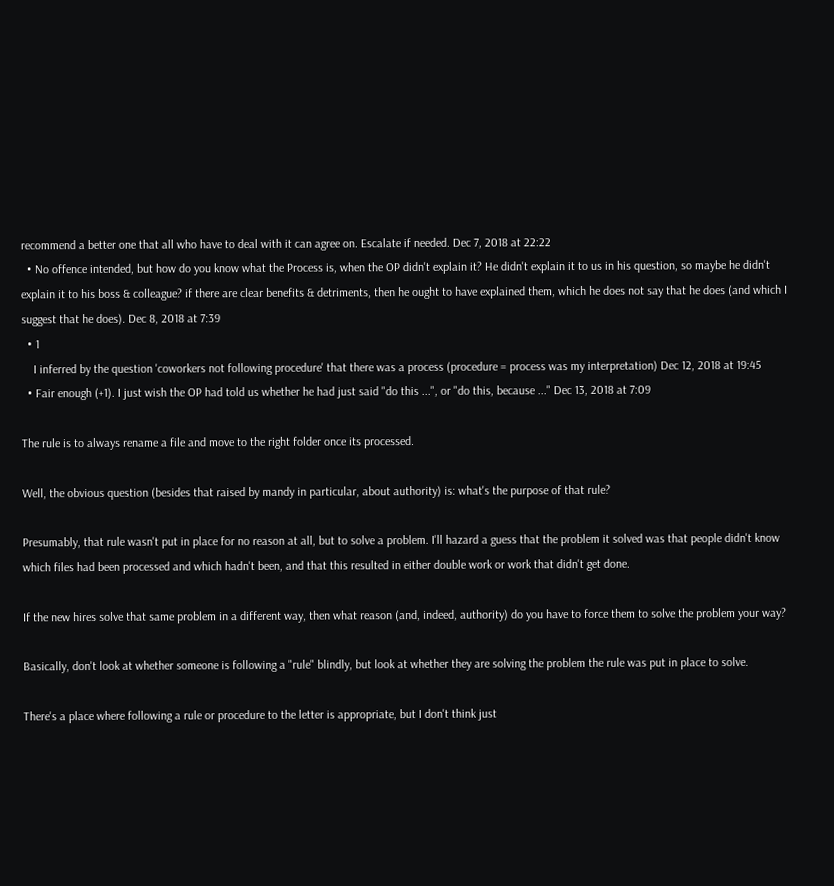recommend a better one that all who have to deal with it can agree on. Escalate if needed. Dec 7, 2018 at 22:22
  • No offence intended, but how do you know what the Process is, when the OP didn't explain it? He didn't explain it to us in his question, so maybe he didn't explain it to his boss & colleague? if there are clear benefits & detriments, then he ought to have explained them, which he does not say that he does (and which I suggest that he does). Dec 8, 2018 at 7:39
  • 1
    I inferred by the question 'coworkers not following procedure' that there was a process (procedure = process was my interpretation) Dec 12, 2018 at 19:45
  • Fair enough (+1). I just wish the OP had told us whether he had just said "do this ...", or "do this, because ..." Dec 13, 2018 at 7:09

The rule is to always rename a file and move to the right folder once its processed.

Well, the obvious question (besides that raised by mandy in particular, about authority) is: what's the purpose of that rule?

Presumably, that rule wasn't put in place for no reason at all, but to solve a problem. I'll hazard a guess that the problem it solved was that people didn't know which files had been processed and which hadn't been, and that this resulted in either double work or work that didn't get done.

If the new hires solve that same problem in a different way, then what reason (and, indeed, authority) do you have to force them to solve the problem your way?

Basically, don't look at whether someone is following a "rule" blindly, but look at whether they are solving the problem the rule was put in place to solve.

There's a place where following a rule or procedure to the letter is appropriate, but I don't think just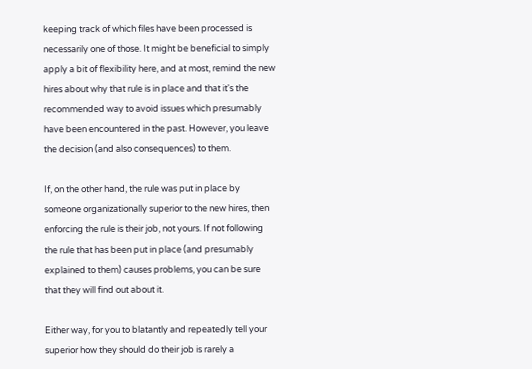keeping track of which files have been processed is necessarily one of those. It might be beneficial to simply apply a bit of flexibility here, and at most, remind the new hires about why that rule is in place and that it's the recommended way to avoid issues which presumably have been encountered in the past. However, you leave the decision (and also consequences) to them.

If, on the other hand, the rule was put in place by someone organizationally superior to the new hires, then enforcing the rule is their job, not yours. If not following the rule that has been put in place (and presumably explained to them) causes problems, you can be sure that they will find out about it.

Either way, for you to blatantly and repeatedly tell your superior how they should do their job is rarely a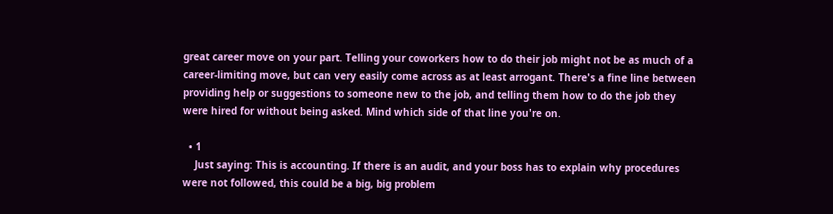great career move on your part. Telling your coworkers how to do their job might not be as much of a career-limiting move, but can very easily come across as at least arrogant. There's a fine line between providing help or suggestions to someone new to the job, and telling them how to do the job they were hired for without being asked. Mind which side of that line you're on.

  • 1
    Just saying: This is accounting. If there is an audit, and your boss has to explain why procedures were not followed, this could be a big, big problem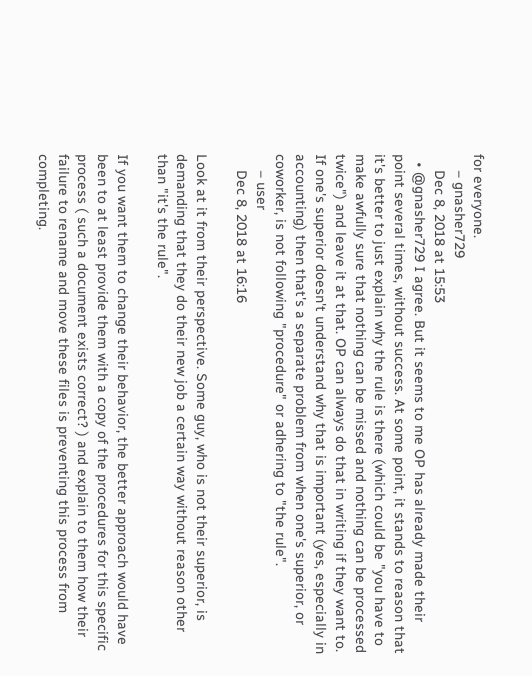for everyone.
    – gnasher729
    Dec 8, 2018 at 15:53
  • @gnasher729 I agree. But it seems to me OP has already made their point several times, without success. At some point, it stands to reason that it's better to just explain why the rule is there (which could be "you have to make awfully sure that nothing can be missed and nothing can be processed twice") and leave it at that. OP can always do that in writing if they want to. If one's superior doesn't understand why that is important (yes, especially in accounting) then that's a separate problem from when one's superior, or coworker, is not following "procedure" or adhering to "the rule".
    – user
    Dec 8, 2018 at 16:16

Look at it from their perspective. Some guy, who is not their superior, is demanding that they do their new job a certain way without reason other than "it's the rule".

If you want them to change their behavior, the better approach would have been to at least provide them with a copy of the procedures for this specific process ( such a document exists correct? ) and explain to them how their failure to rename and move these files is preventing this process from completing.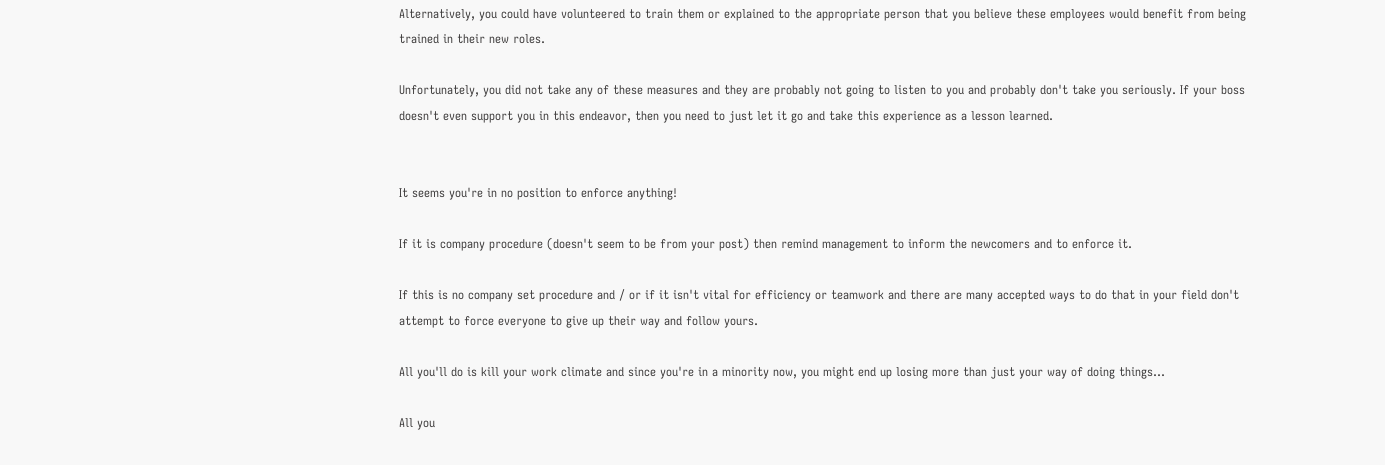Alternatively, you could have volunteered to train them or explained to the appropriate person that you believe these employees would benefit from being trained in their new roles.

Unfortunately, you did not take any of these measures and they are probably not going to listen to you and probably don't take you seriously. If your boss doesn't even support you in this endeavor, then you need to just let it go and take this experience as a lesson learned.


It seems you're in no position to enforce anything!

If it is company procedure (doesn't seem to be from your post) then remind management to inform the newcomers and to enforce it.

If this is no company set procedure and / or if it isn't vital for efficiency or teamwork and there are many accepted ways to do that in your field don't attempt to force everyone to give up their way and follow yours.

All you'll do is kill your work climate and since you're in a minority now, you might end up losing more than just your way of doing things...

All you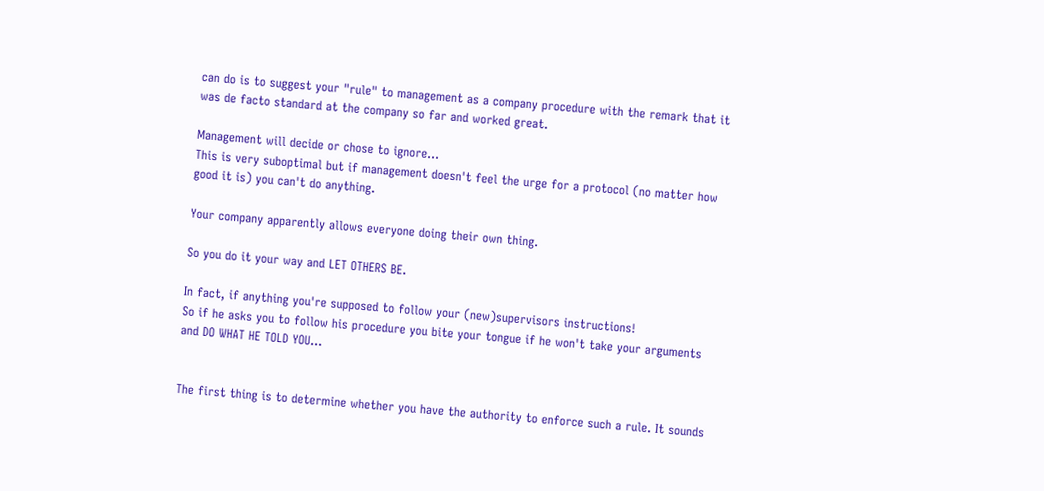can do is to suggest your "rule" to management as a company procedure with the remark that it was de facto standard at the company so far and worked great.

Management will decide or chose to ignore...
This is very suboptimal but if management doesn't feel the urge for a protocol (no matter how good it is) you can't do anything.

Your company apparently allows everyone doing their own thing.

So you do it your way and LET OTHERS BE.

In fact, if anything you're supposed to follow your (new)supervisors instructions!
So if he asks you to follow his procedure you bite your tongue if he won't take your arguments and DO WHAT HE TOLD YOU...


The first thing is to determine whether you have the authority to enforce such a rule. It sounds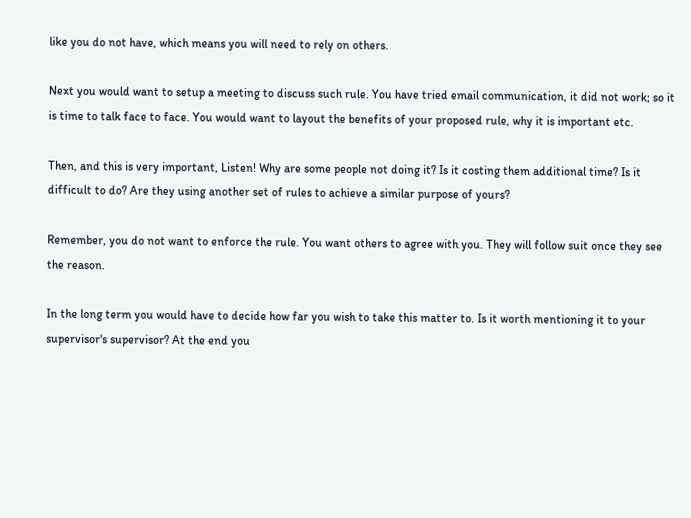like you do not have, which means you will need to rely on others.

Next you would want to setup a meeting to discuss such rule. You have tried email communication, it did not work; so it is time to talk face to face. You would want to layout the benefits of your proposed rule, why it is important etc.

Then, and this is very important, Listen! Why are some people not doing it? Is it costing them additional time? Is it difficult to do? Are they using another set of rules to achieve a similar purpose of yours?

Remember, you do not want to enforce the rule. You want others to agree with you. They will follow suit once they see the reason.

In the long term you would have to decide how far you wish to take this matter to. Is it worth mentioning it to your supervisor's supervisor? At the end you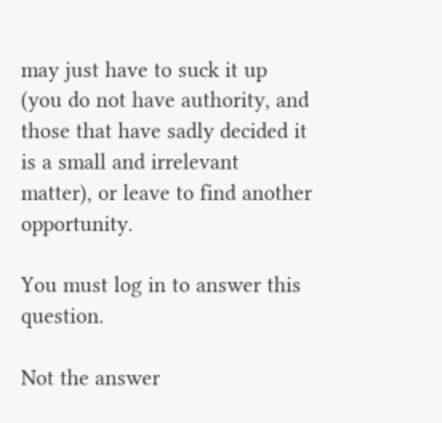may just have to suck it up (you do not have authority, and those that have sadly decided it is a small and irrelevant matter), or leave to find another opportunity.

You must log in to answer this question.

Not the answer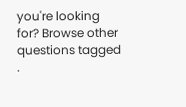you're looking for? Browse other questions tagged .